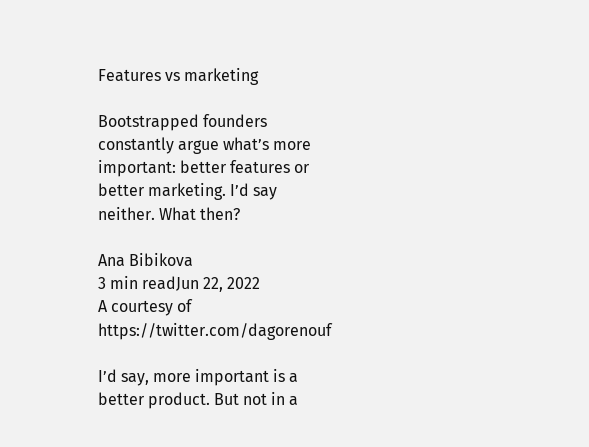Features vs marketing

Bootstrapped founders constantly argue what’s more important: better features or better marketing. I’d say neither. What then?

Ana Bibikova
3 min readJun 22, 2022
A courtesy of https://twitter.com/dagorenouf

I’d say, more important is a better product. But not in a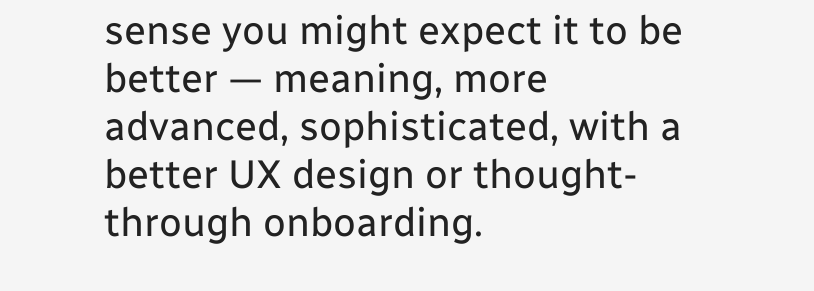sense you might expect it to be better — meaning, more advanced, sophisticated, with a better UX design or thought-through onboarding.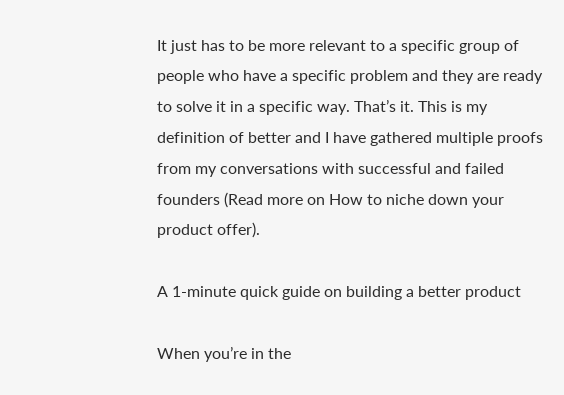It just has to be more relevant to a specific group of people who have a specific problem and they are ready to solve it in a specific way. That’s it. This is my definition of better and I have gathered multiple proofs from my conversations with successful and failed founders (Read more on How to niche down your product offer).

A 1-minute quick guide on building a better product

When you’re in the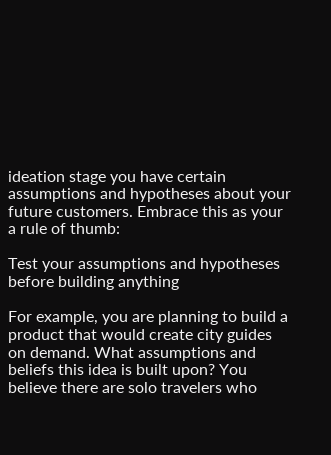ideation stage you have certain assumptions and hypotheses about your future customers. Embrace this as your a rule of thumb:

Test your assumptions and hypotheses before building anything

For example, you are planning to build a product that would create city guides on demand. What assumptions and beliefs this idea is built upon? You believe there are solo travelers who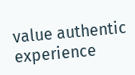value authentic experience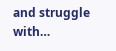and struggle with…